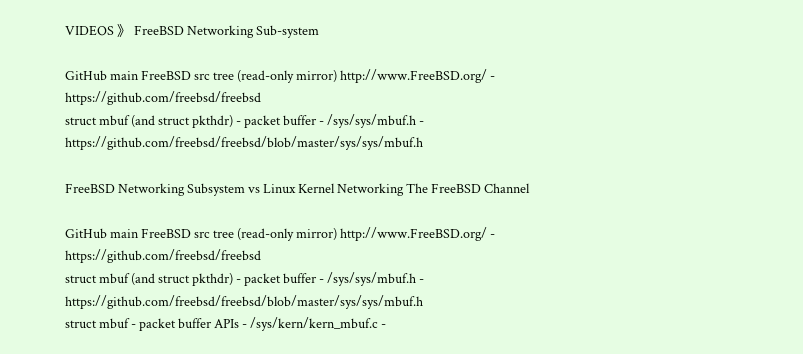VIDEOS 》 FreeBSD Networking Sub-system

GitHub main FreeBSD src tree (read-only mirror) http://www.FreeBSD.org/ - https://github.com/freebsd/freebsd
struct mbuf (and struct pkthdr) - packet buffer - /sys/sys/mbuf.h - https://github.com/freebsd/freebsd/blob/master/sys/sys/mbuf.h

FreeBSD Networking Subsystem vs Linux Kernel Networking The FreeBSD Channel

GitHub main FreeBSD src tree (read-only mirror) http://www.FreeBSD.org/ - https://github.com/freebsd/freebsd
struct mbuf (and struct pkthdr) - packet buffer - /sys/sys/mbuf.h - https://github.com/freebsd/freebsd/blob/master/sys/sys/mbuf.h
struct mbuf - packet buffer APIs - /sys/kern/kern_mbuf.c -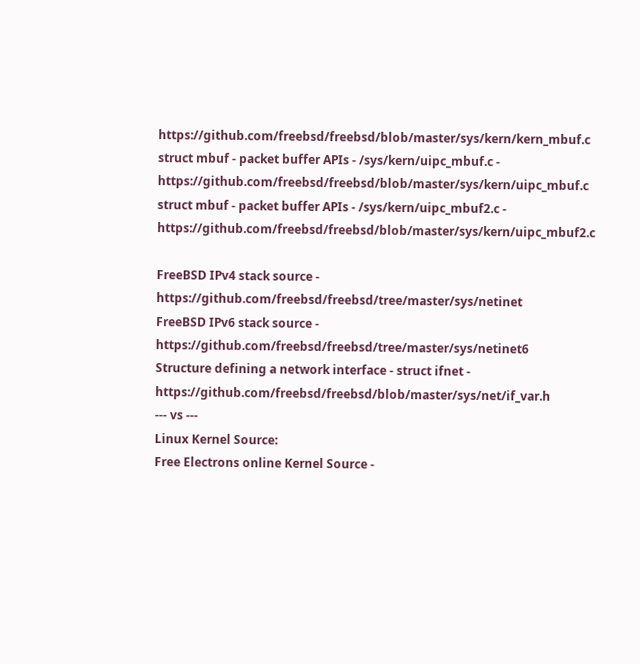https://github.com/freebsd/freebsd/blob/master/sys/kern/kern_mbuf.c
struct mbuf - packet buffer APIs - /sys/kern/uipc_mbuf.c - https://github.com/freebsd/freebsd/blob/master/sys/kern/uipc_mbuf.c
struct mbuf - packet buffer APIs - /sys/kern/uipc_mbuf2.c - https://github.com/freebsd/freebsd/blob/master/sys/kern/uipc_mbuf2.c

FreeBSD IPv4 stack source - https://github.com/freebsd/freebsd/tree/master/sys/netinet
FreeBSD IPv6 stack source - https://github.com/freebsd/freebsd/tree/master/sys/netinet6
Structure defining a network interface - struct ifnet - https://github.com/freebsd/freebsd/blob/master/sys/net/if_var.h
--- vs ---
Linux Kernel Source:
Free Electrons online Kernel Source -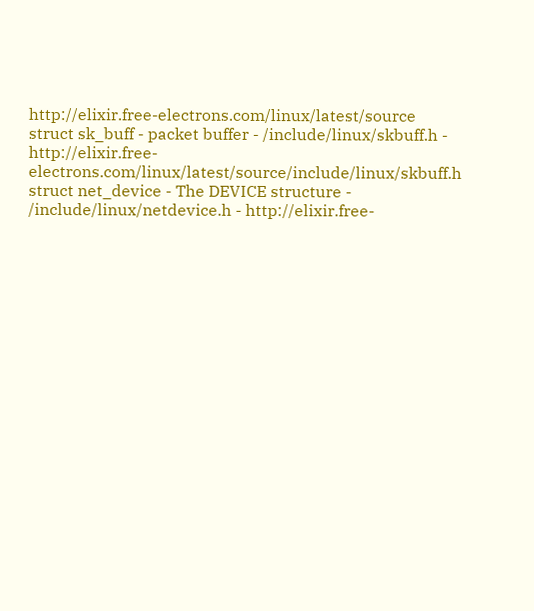http://elixir.free-electrons.com/linux/latest/source
struct sk_buff - packet buffer - /include/linux/skbuff.h - http://elixir.free-electrons.com/linux/latest/source/include/linux/skbuff.h
struct net_device - The DEVICE structure - /include/linux/netdevice.h - http://elixir.free-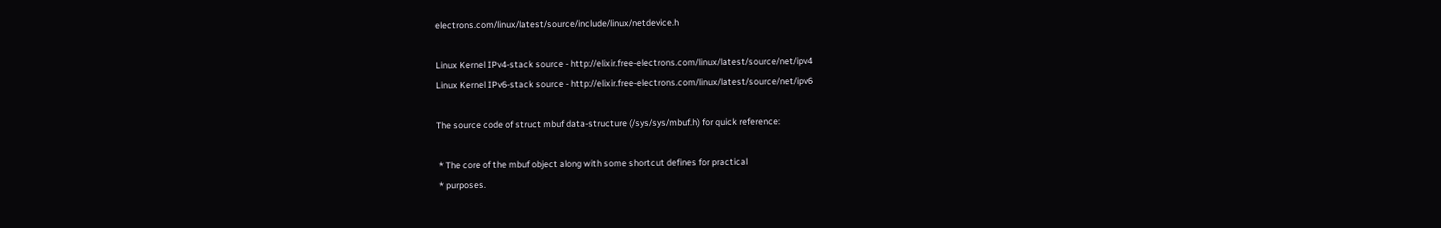electrons.com/linux/latest/source/include/linux/netdevice.h

Linux Kernel IPv4-stack source - http://elixir.free-electrons.com/linux/latest/source/net/ipv4
Linux Kernel IPv6-stack source - http://elixir.free-electrons.com/linux/latest/source/net/ipv6

The source code of struct mbuf data-structure (/sys/sys/mbuf.h) for quick reference:

 * The core of the mbuf object along with some shortcut defines for practical
 * purposes.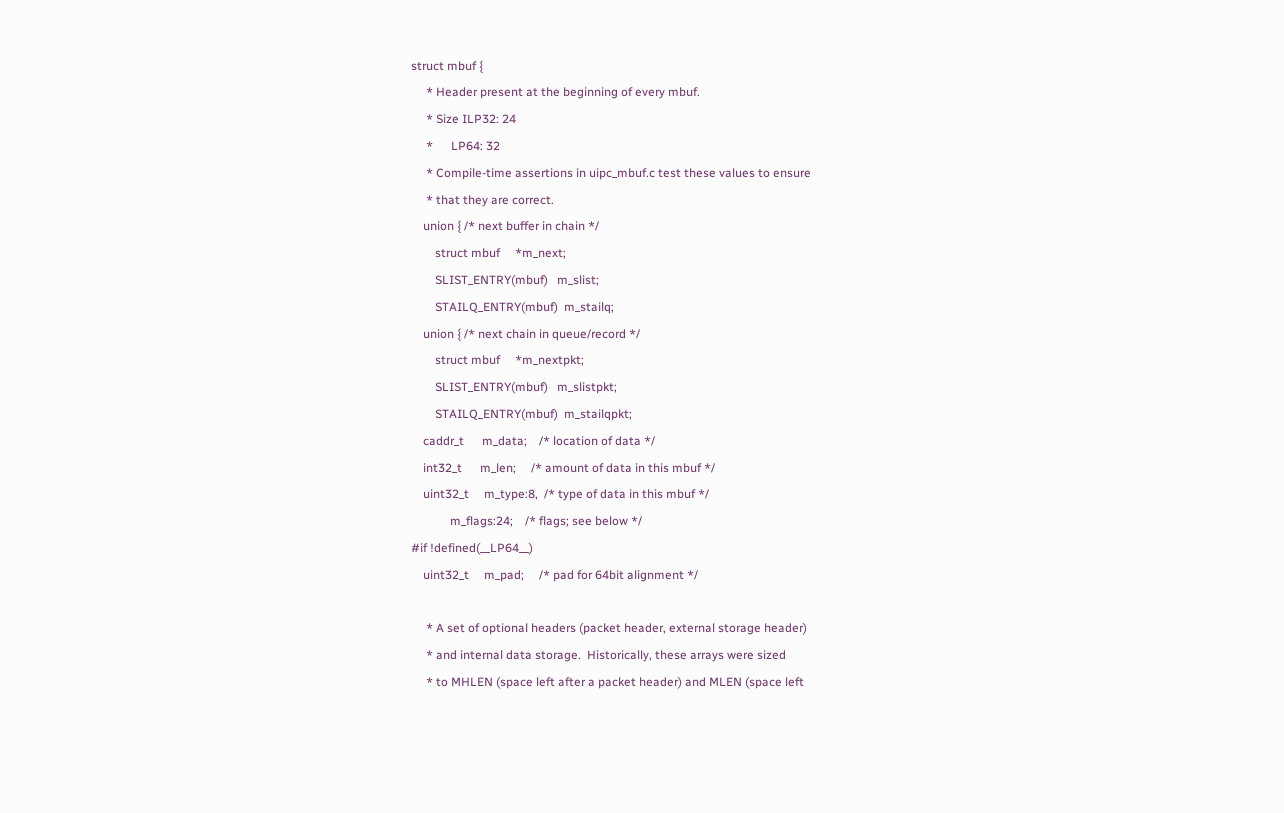struct mbuf {
     * Header present at the beginning of every mbuf.
     * Size ILP32: 24
     *      LP64: 32
     * Compile-time assertions in uipc_mbuf.c test these values to ensure
     * that they are correct.
    union { /* next buffer in chain */
        struct mbuf     *m_next;
        SLIST_ENTRY(mbuf)   m_slist;
        STAILQ_ENTRY(mbuf)  m_stailq;
    union { /* next chain in queue/record */
        struct mbuf     *m_nextpkt;
        SLIST_ENTRY(mbuf)   m_slistpkt;
        STAILQ_ENTRY(mbuf)  m_stailqpkt;
    caddr_t      m_data;    /* location of data */
    int32_t      m_len;     /* amount of data in this mbuf */
    uint32_t     m_type:8,  /* type of data in this mbuf */
             m_flags:24;    /* flags; see below */
#if !defined(__LP64__)
    uint32_t     m_pad;     /* pad for 64bit alignment */

     * A set of optional headers (packet header, external storage header)
     * and internal data storage.  Historically, these arrays were sized
     * to MHLEN (space left after a packet header) and MLEN (space left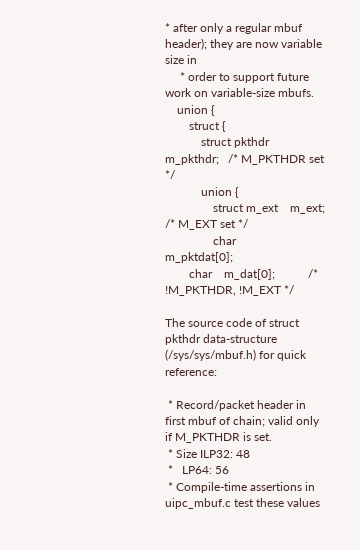* after only a regular mbuf header); they are now variable size in
     * order to support future work on variable-size mbufs.
    union {
        struct {
            struct pkthdr   m_pkthdr;   /* M_PKTHDR set */
            union {
                struct m_ext    m_ext;  /* M_EXT set */
                char        m_pktdat[0];
        char    m_dat[0];           /* !M_PKTHDR, !M_EXT */

The source code of struct pkthdr data-structure (/sys/sys/mbuf.h) for quick reference:

 * Record/packet header in first mbuf of chain; valid only if M_PKTHDR is set.
 * Size ILP32: 48
 *   LP64: 56
 * Compile-time assertions in uipc_mbuf.c test these values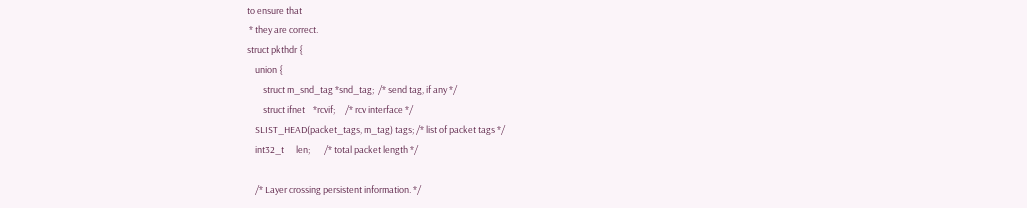to ensure that
 * they are correct.
struct pkthdr {
    union {
        struct m_snd_tag *snd_tag;  /* send tag, if any */
        struct ifnet    *rcvif;     /* rcv interface */
    SLIST_HEAD(packet_tags, m_tag) tags; /* list of packet tags */
    int32_t      len;       /* total packet length */

    /* Layer crossing persistent information. */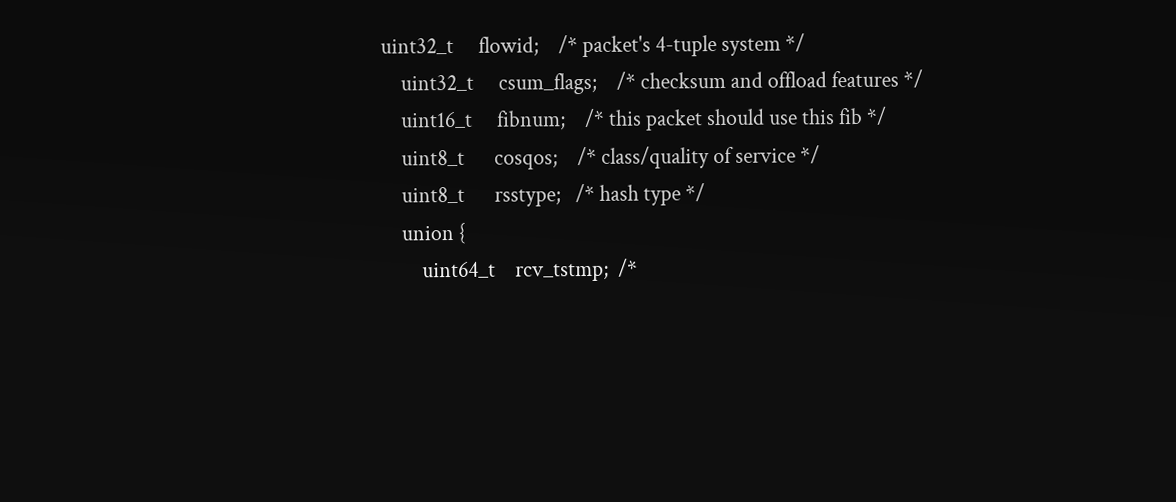uint32_t     flowid;    /* packet's 4-tuple system */
    uint32_t     csum_flags;    /* checksum and offload features */
    uint16_t     fibnum;    /* this packet should use this fib */
    uint8_t      cosqos;    /* class/quality of service */
    uint8_t      rsstype;   /* hash type */
    union {
        uint64_t    rcv_tstmp;  /*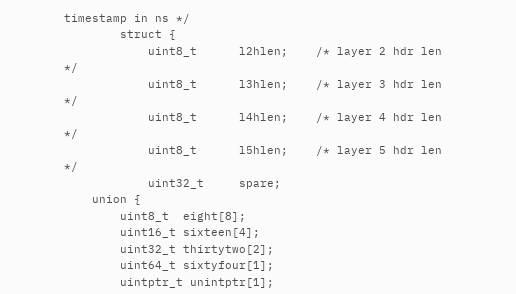timestamp in ns */
        struct {
            uint8_t      l2hlen;    /* layer 2 hdr len */
            uint8_t      l3hlen;    /* layer 3 hdr len */
            uint8_t      l4hlen;    /* layer 4 hdr len */
            uint8_t      l5hlen;    /* layer 5 hdr len */
            uint32_t     spare;
    union {
        uint8_t  eight[8];
        uint16_t sixteen[4];
        uint32_t thirtytwo[2];
        uint64_t sixtyfour[1];
        uintptr_t unintptr[1];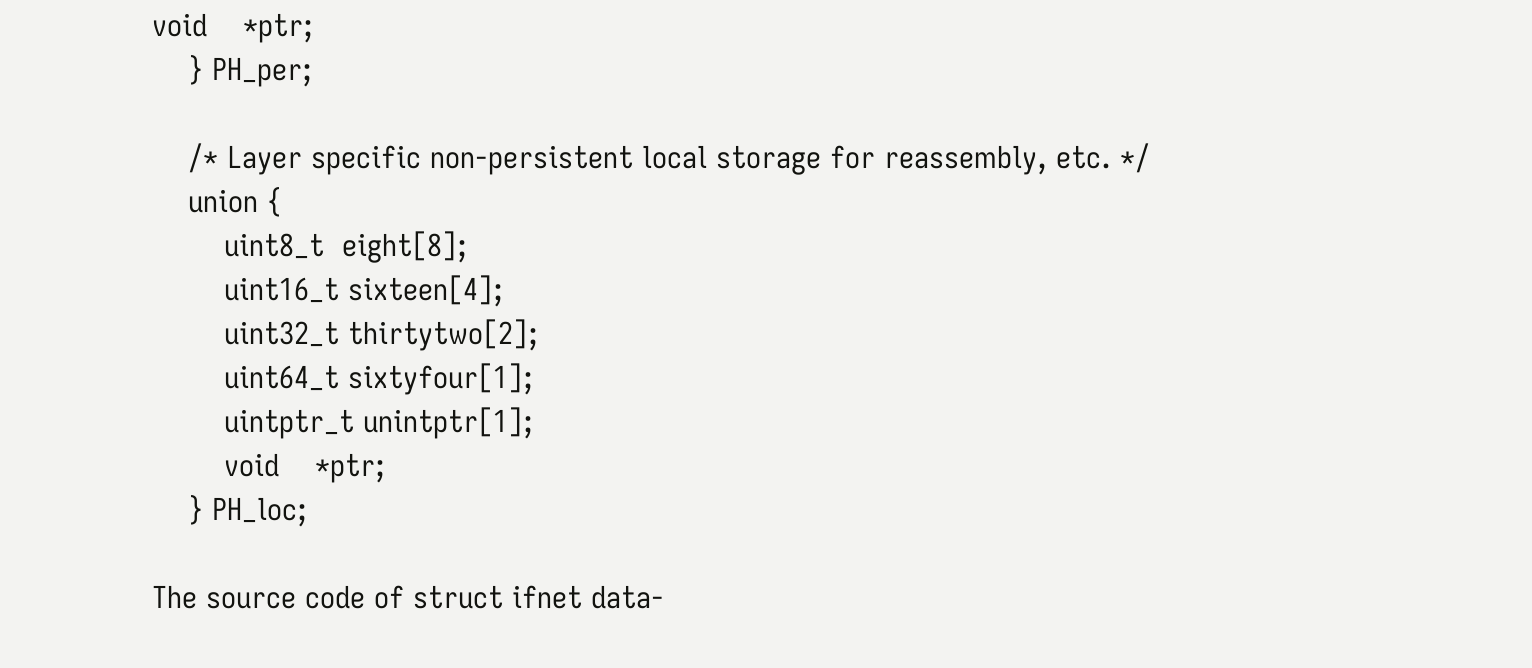void    *ptr;
    } PH_per;

    /* Layer specific non-persistent local storage for reassembly, etc. */
    union {
        uint8_t  eight[8];
        uint16_t sixteen[4];
        uint32_t thirtytwo[2];
        uint64_t sixtyfour[1];
        uintptr_t unintptr[1];
        void    *ptr;
    } PH_loc;

The source code of struct ifnet data-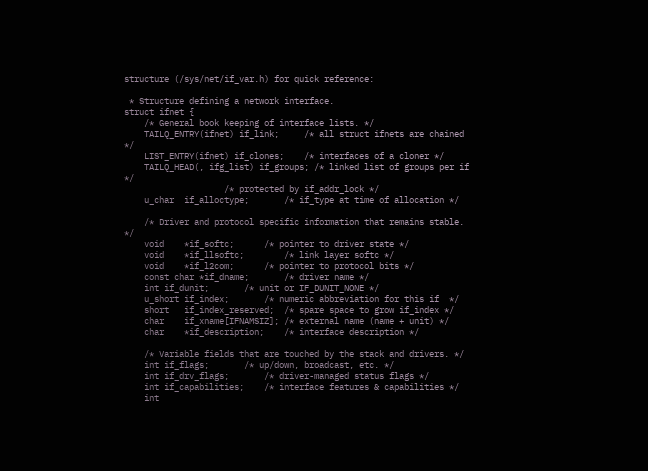structure (/sys/net/if_var.h) for quick reference:

 * Structure defining a network interface.
struct ifnet {
    /* General book keeping of interface lists. */
    TAILQ_ENTRY(ifnet) if_link;     /* all struct ifnets are chained */
    LIST_ENTRY(ifnet) if_clones;    /* interfaces of a cloner */
    TAILQ_HEAD(, ifg_list) if_groups; /* linked list of groups per if */
                    /* protected by if_addr_lock */
    u_char  if_alloctype;       /* if_type at time of allocation */

    /* Driver and protocol specific information that remains stable. */
    void    *if_softc;      /* pointer to driver state */
    void    *if_llsoftc;        /* link layer softc */
    void    *if_l2com;      /* pointer to protocol bits */
    const char *if_dname;       /* driver name */
    int if_dunit;       /* unit or IF_DUNIT_NONE */
    u_short if_index;       /* numeric abbreviation for this if  */
    short   if_index_reserved;  /* spare space to grow if_index */
    char    if_xname[IFNAMSIZ]; /* external name (name + unit) */
    char    *if_description;    /* interface description */

    /* Variable fields that are touched by the stack and drivers. */
    int if_flags;       /* up/down, broadcast, etc. */
    int if_drv_flags;       /* driver-managed status flags */
    int if_capabilities;    /* interface features & capabilities */
    int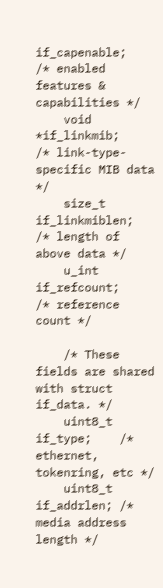if_capenable;       /* enabled features & capabilities */
    void    *if_linkmib;        /* link-type-specific MIB data */
    size_t  if_linkmiblen;      /* length of above data */
    u_int   if_refcount;        /* reference count */

    /* These fields are shared with struct if_data. */
    uint8_t     if_type;    /* ethernet, tokenring, etc */
    uint8_t     if_addrlen; /* media address length */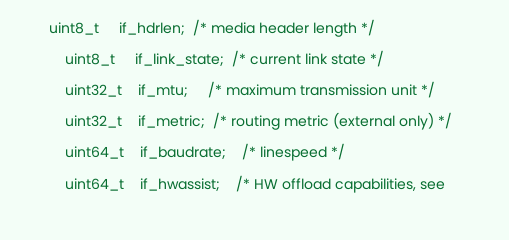uint8_t     if_hdrlen;  /* media header length */
    uint8_t     if_link_state;  /* current link state */
    uint32_t    if_mtu;     /* maximum transmission unit */
    uint32_t    if_metric;  /* routing metric (external only) */
    uint64_t    if_baudrate;    /* linespeed */
    uint64_t    if_hwassist;    /* HW offload capabilities, see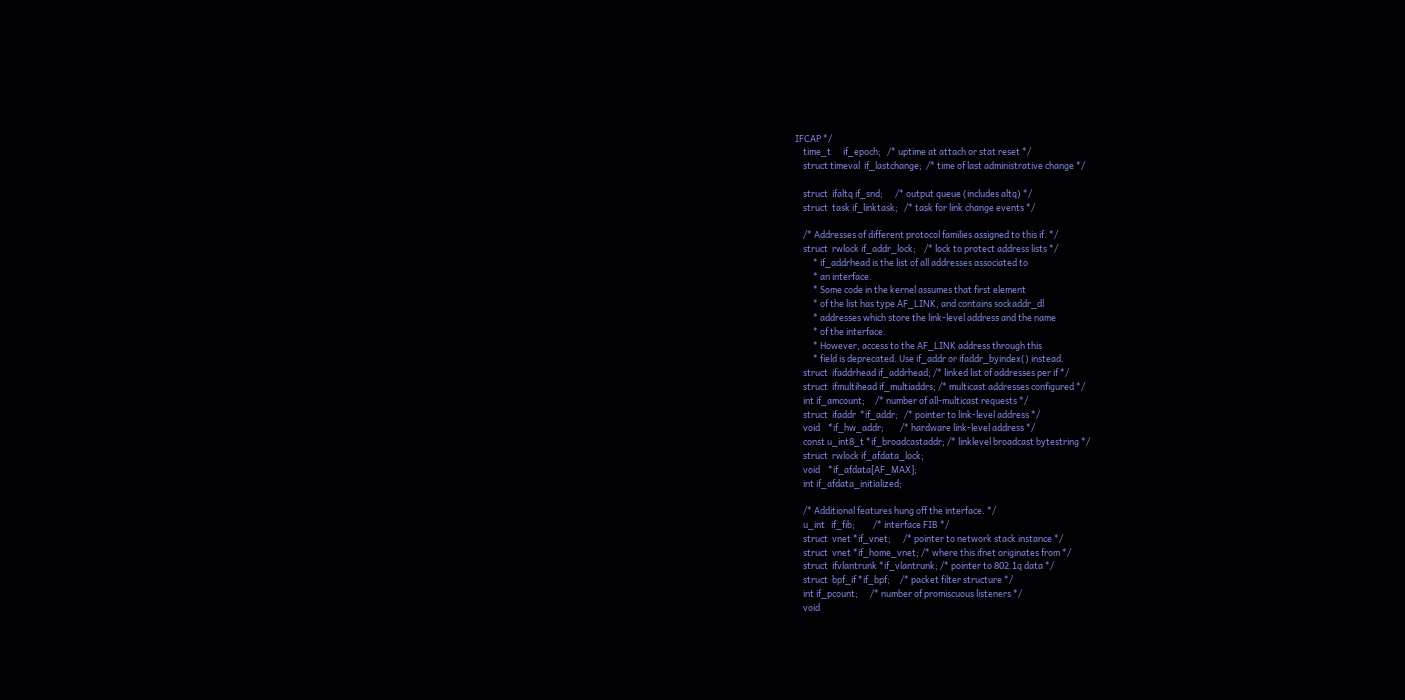IFCAP */
    time_t      if_epoch;   /* uptime at attach or stat reset */
    struct timeval  if_lastchange;  /* time of last administrative change */

    struct  ifaltq if_snd;      /* output queue (includes altq) */
    struct  task if_linktask;   /* task for link change events */

    /* Addresses of different protocol families assigned to this if. */
    struct  rwlock if_addr_lock;    /* lock to protect address lists */
         * if_addrhead is the list of all addresses associated to
         * an interface.
         * Some code in the kernel assumes that first element
         * of the list has type AF_LINK, and contains sockaddr_dl
         * addresses which store the link-level address and the name
         * of the interface.
         * However, access to the AF_LINK address through this
         * field is deprecated. Use if_addr or ifaddr_byindex() instead.
    struct  ifaddrhead if_addrhead; /* linked list of addresses per if */
    struct  ifmultihead if_multiaddrs; /* multicast addresses configured */
    int if_amcount;     /* number of all-multicast requests */
    struct  ifaddr  *if_addr;   /* pointer to link-level address */
    void    *if_hw_addr;        /* hardware link-level address */
    const u_int8_t *if_broadcastaddr; /* linklevel broadcast bytestring */
    struct  rwlock if_afdata_lock;
    void    *if_afdata[AF_MAX];
    int if_afdata_initialized;

    /* Additional features hung off the interface. */
    u_int   if_fib;         /* interface FIB */
    struct  vnet *if_vnet;      /* pointer to network stack instance */
    struct  vnet *if_home_vnet; /* where this ifnet originates from */
    struct  ifvlantrunk *if_vlantrunk; /* pointer to 802.1q data */
    struct  bpf_if *if_bpf;     /* packet filter structure */
    int if_pcount;      /* number of promiscuous listeners */
    void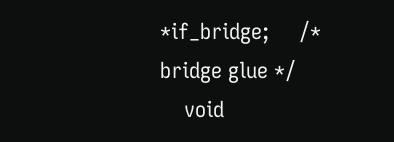*if_bridge;     /* bridge glue */
    void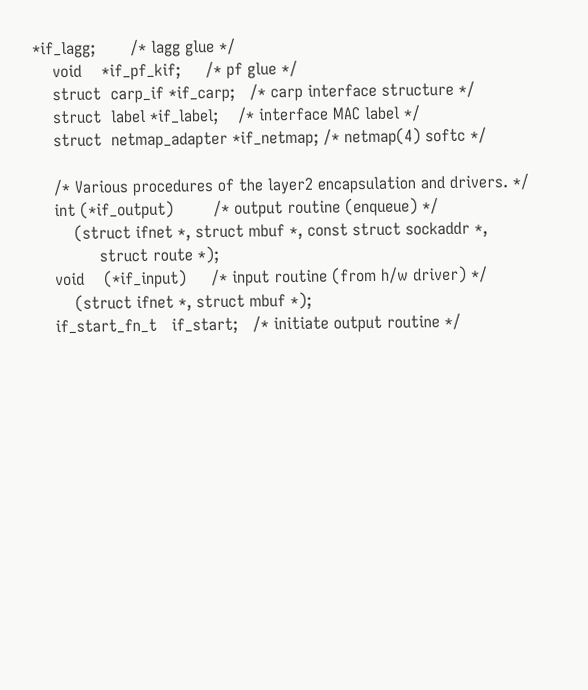*if_lagg;       /* lagg glue */
    void    *if_pf_kif;     /* pf glue */
    struct  carp_if *if_carp;   /* carp interface structure */
    struct  label *if_label;    /* interface MAC label */
    struct  netmap_adapter *if_netmap; /* netmap(4) softc */

    /* Various procedures of the layer2 encapsulation and drivers. */
    int (*if_output)        /* output routine (enqueue) */
        (struct ifnet *, struct mbuf *, const struct sockaddr *,
             struct route *);
    void    (*if_input)     /* input routine (from h/w driver) */
        (struct ifnet *, struct mbuf *);
    if_start_fn_t   if_start;   /* initiate output routine */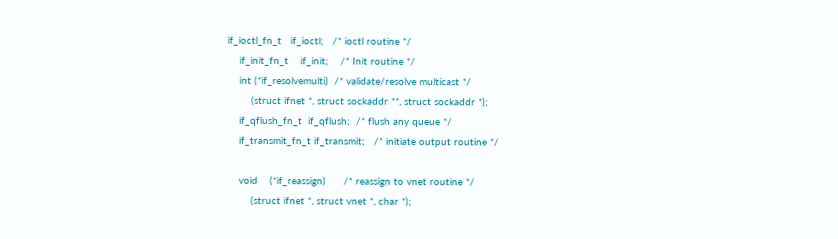if_ioctl_fn_t   if_ioctl;   /* ioctl routine */
    if_init_fn_t    if_init;    /* Init routine */
    int (*if_resolvemulti)  /* validate/resolve multicast */
        (struct ifnet *, struct sockaddr **, struct sockaddr *);
    if_qflush_fn_t  if_qflush;  /* flush any queue */
    if_transmit_fn_t if_transmit;   /* initiate output routine */

    void    (*if_reassign)      /* reassign to vnet routine */
        (struct ifnet *, struct vnet *, char *);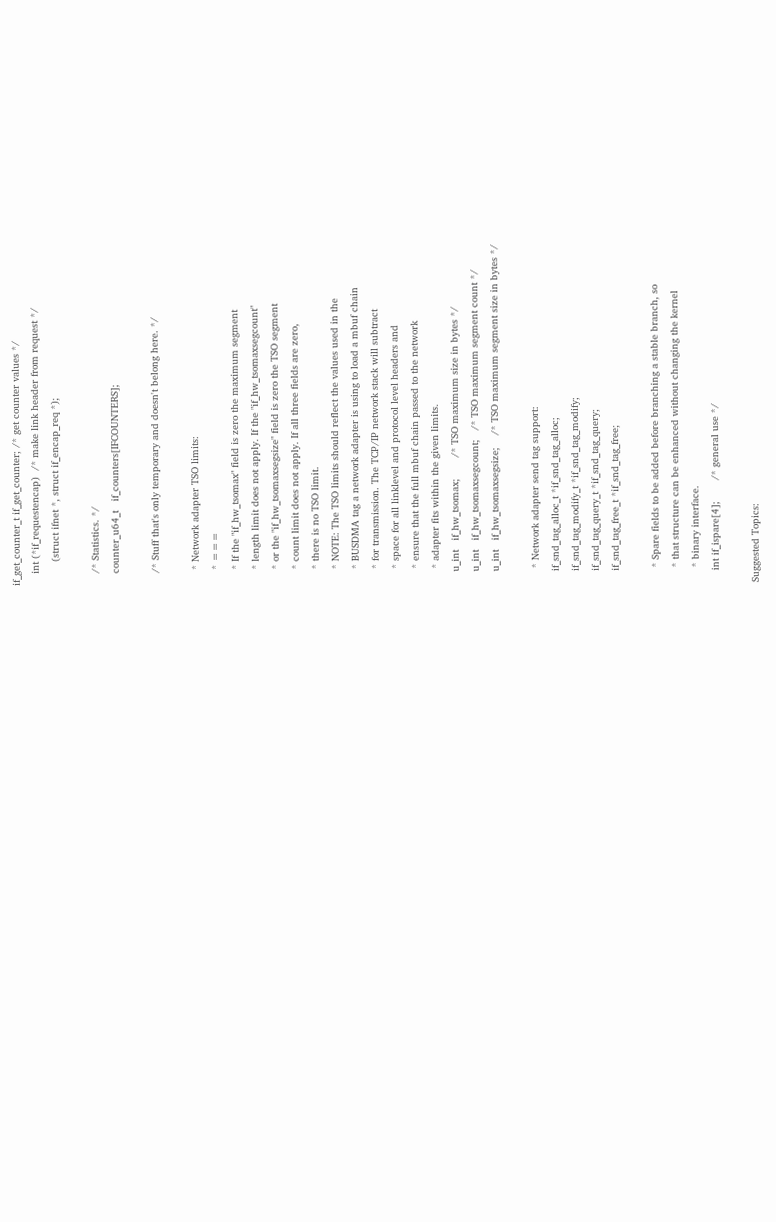if_get_counter_t if_get_counter; /* get counter values */
    int (*if_requestencap)  /* make link header from request */
        (struct ifnet *, struct if_encap_req *);

    /* Statistics. */
    counter_u64_t   if_counters[IFCOUNTERS];

    /* Stuff that's only temporary and doesn't belong here. */

     * Network adapter TSO limits:
     * ===
     * If the "if_hw_tsomax" field is zero the maximum segment
     * length limit does not apply. If the "if_hw_tsomaxsegcount"
     * or the "if_hw_tsomaxsegsize" field is zero the TSO segment
     * count limit does not apply. If all three fields are zero,
     * there is no TSO limit.
     * NOTE: The TSO limits should reflect the values used in the
     * BUSDMA tag a network adapter is using to load a mbuf chain
     * for transmission. The TCP/IP network stack will subtract
     * space for all linklevel and protocol level headers and
     * ensure that the full mbuf chain passed to the network
     * adapter fits within the given limits.
    u_int   if_hw_tsomax;       /* TSO maximum size in bytes */
    u_int   if_hw_tsomaxsegcount;   /* TSO maximum segment count */
    u_int   if_hw_tsomaxsegsize;    /* TSO maximum segment size in bytes */

     * Network adapter send tag support:
    if_snd_tag_alloc_t *if_snd_tag_alloc;
    if_snd_tag_modify_t *if_snd_tag_modify;
    if_snd_tag_query_t *if_snd_tag_query;
    if_snd_tag_free_t *if_snd_tag_free;

     * Spare fields to be added before branching a stable branch, so
     * that structure can be enhanced without changing the kernel
     * binary interface.
    int if_ispare[4];       /* general use */

Suggested Topics: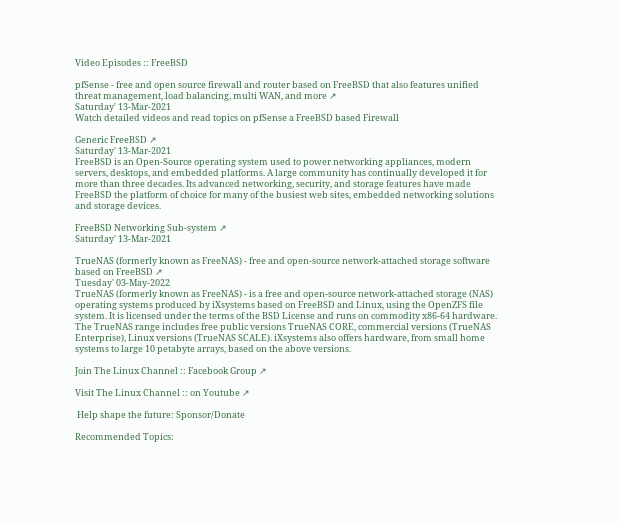Video Episodes :: FreeBSD

pfSense - free and open source firewall and router based on FreeBSD that also features unified threat management, load balancing, multi WAN, and more ↗
Saturday' 13-Mar-2021
Watch detailed videos and read topics on pfSense a FreeBSD based Firewall

Generic FreeBSD ↗
Saturday' 13-Mar-2021
FreeBSD is an Open-Source operating system used to power networking appliances, modern servers, desktops, and embedded platforms. A large community has continually developed it for more than three decades. Its advanced networking, security, and storage features have made FreeBSD the platform of choice for many of the busiest web sites, embedded networking solutions and storage devices.

FreeBSD Networking Sub-system ↗
Saturday' 13-Mar-2021

TrueNAS (formerly known as FreeNAS) - free and open-source network-attached storage software based on FreeBSD ↗
Tuesday' 03-May-2022
TrueNAS (formerly known as FreeNAS) - is a free and open-source network-attached storage (NAS) operating systems produced by iXsystems based on FreeBSD and Linux, using the OpenZFS file system. It is licensed under the terms of the BSD License and runs on commodity x86-64 hardware. The TrueNAS range includes free public versions TrueNAS CORE, commercial versions (TrueNAS Enterprise), Linux versions (TrueNAS SCALE). iXsystems also offers hardware, from small home systems to large 10 petabyte arrays, based on the above versions.

Join The Linux Channel :: Facebook Group ↗

Visit The Linux Channel :: on Youtube ↗

 Help shape the future: Sponsor/Donate

Recommended Topics: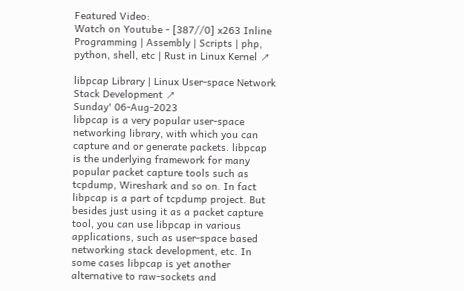Featured Video:
Watch on Youtube - [387//0] x263 Inline Programming | Assembly | Scripts | php, python, shell, etc | Rust in Linux Kernel ↗

libpcap Library | Linux User-space Network Stack Development ↗
Sunday' 06-Aug-2023
libpcap is a very popular user-space networking library, with which you can capture and or generate packets. libpcap is the underlying framework for many popular packet capture tools such as tcpdump, Wireshark and so on. In fact libpcap is a part of tcpdump project. But besides just using it as a packet capture tool, you can use libpcap in various applications, such as user-space based networking stack development, etc. In some cases libpcap is yet another alternative to raw-sockets and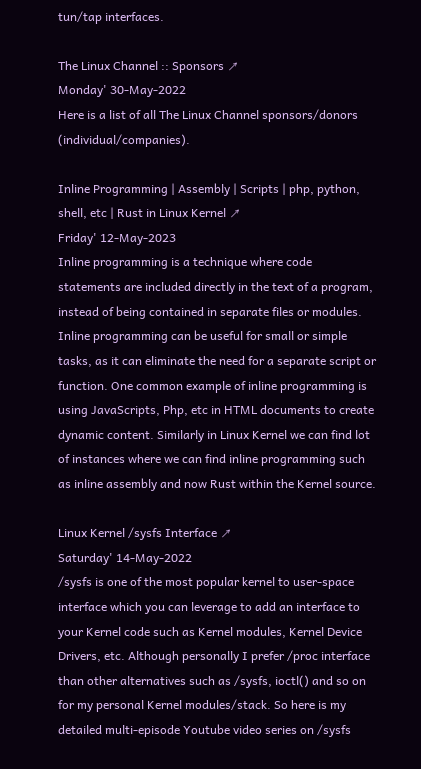tun/tap interfaces.

The Linux Channel :: Sponsors ↗
Monday' 30-May-2022
Here is a list of all The Linux Channel sponsors/donors (individual/companies).

Inline Programming | Assembly | Scripts | php, python, shell, etc | Rust in Linux Kernel ↗
Friday' 12-May-2023
Inline programming is a technique where code statements are included directly in the text of a program, instead of being contained in separate files or modules. Inline programming can be useful for small or simple tasks, as it can eliminate the need for a separate script or function. One common example of inline programming is using JavaScripts, Php, etc in HTML documents to create dynamic content. Similarly in Linux Kernel we can find lot of instances where we can find inline programming such as inline assembly and now Rust within the Kernel source.

Linux Kernel /sysfs Interface ↗
Saturday' 14-May-2022
/sysfs is one of the most popular kernel to user-space interface which you can leverage to add an interface to your Kernel code such as Kernel modules, Kernel Device Drivers, etc. Although personally I prefer /proc interface than other alternatives such as /sysfs, ioctl() and so on for my personal Kernel modules/stack. So here is my detailed multi-episode Youtube video series on /sysfs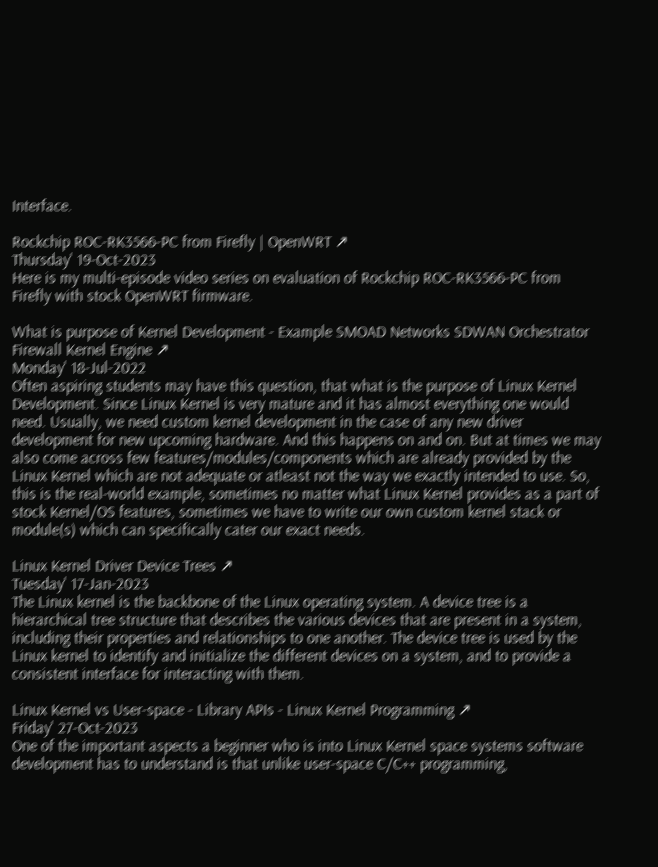Interface.

Rockchip ROC-RK3566-PC from Firefly | OpenWRT ↗
Thursday' 19-Oct-2023
Here is my multi-episode video series on evaluation of Rockchip ROC-RK3566-PC from Firefly with stock OpenWRT firmware.

What is purpose of Kernel Development - Example SMOAD Networks SDWAN Orchestrator Firewall Kernel Engine ↗
Monday' 18-Jul-2022
Often aspiring students may have this question, that what is the purpose of Linux Kernel Development. Since Linux Kernel is very mature and it has almost everything one would need. Usually, we need custom kernel development in the case of any new driver development for new upcoming hardware. And this happens on and on. But at times we may also come across few features/modules/components which are already provided by the Linux Kernel which are not adequate or atleast not the way we exactly intended to use. So, this is the real-world example, sometimes no matter what Linux Kernel provides as a part of stock Kernel/OS features, sometimes we have to write our own custom kernel stack or module(s) which can specifically cater our exact needs.

Linux Kernel Driver Device Trees ↗
Tuesday' 17-Jan-2023
The Linux kernel is the backbone of the Linux operating system. A device tree is a hierarchical tree structure that describes the various devices that are present in a system, including their properties and relationships to one another. The device tree is used by the Linux kernel to identify and initialize the different devices on a system, and to provide a consistent interface for interacting with them.

Linux Kernel vs User-space - Library APIs - Linux Kernel Programming ↗
Friday' 27-Oct-2023
One of the important aspects a beginner who is into Linux Kernel space systems software development has to understand is that unlike user-space C/C++ programming,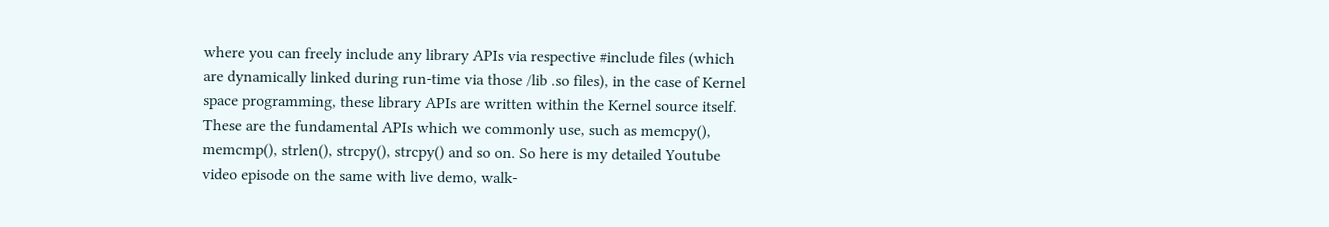where you can freely include any library APIs via respective #include files (which are dynamically linked during run-time via those /lib .so files), in the case of Kernel space programming, these library APIs are written within the Kernel source itself. These are the fundamental APIs which we commonly use, such as memcpy(), memcmp(), strlen(), strcpy(), strcpy() and so on. So here is my detailed Youtube video episode on the same with live demo, walk-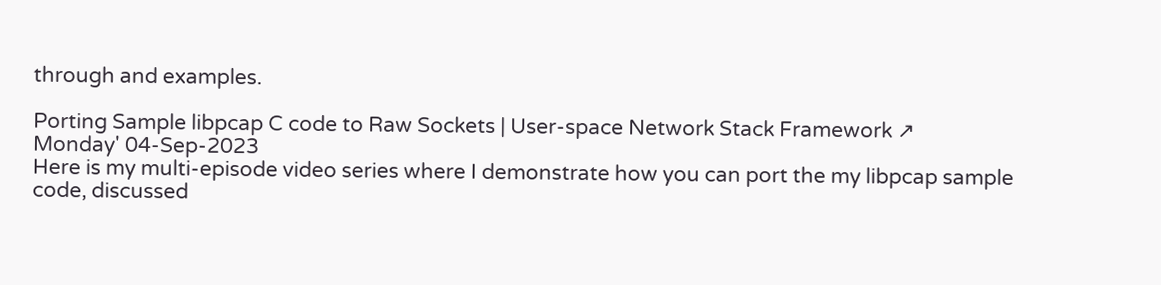through and examples.

Porting Sample libpcap C code to Raw Sockets | User-space Network Stack Framework ↗
Monday' 04-Sep-2023
Here is my multi-episode video series where I demonstrate how you can port the my libpcap sample code, discussed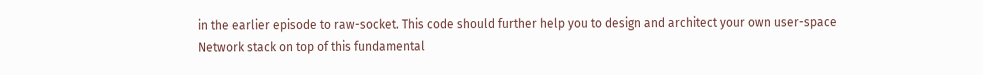in the earlier episode to raw-socket. This code should further help you to design and architect your own user-space Network stack on top of this fundamental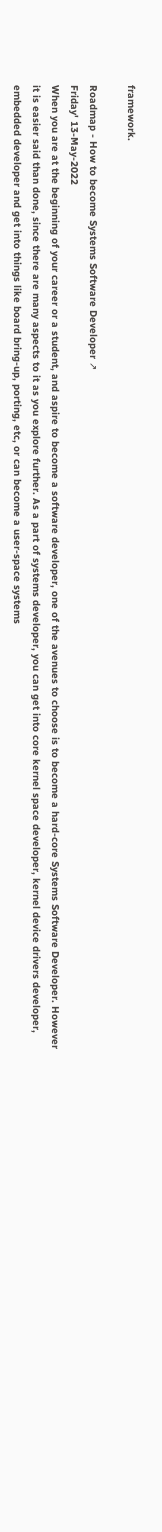framework.

Roadmap - How to become Systems Software Developer ↗
Friday' 13-May-2022
When you are at the beginning of your career or a student, and aspire to become a software developer, one of the avenues to choose is to become a hard-core Systems Software Developer. However it is easier said than done, since there are many aspects to it as you explore further. As a part of systems developer, you can get into core kernel space developer, kernel device drivers developer, embedded developer and get into things like board bring-up, porting, etc, or can become a user-space systems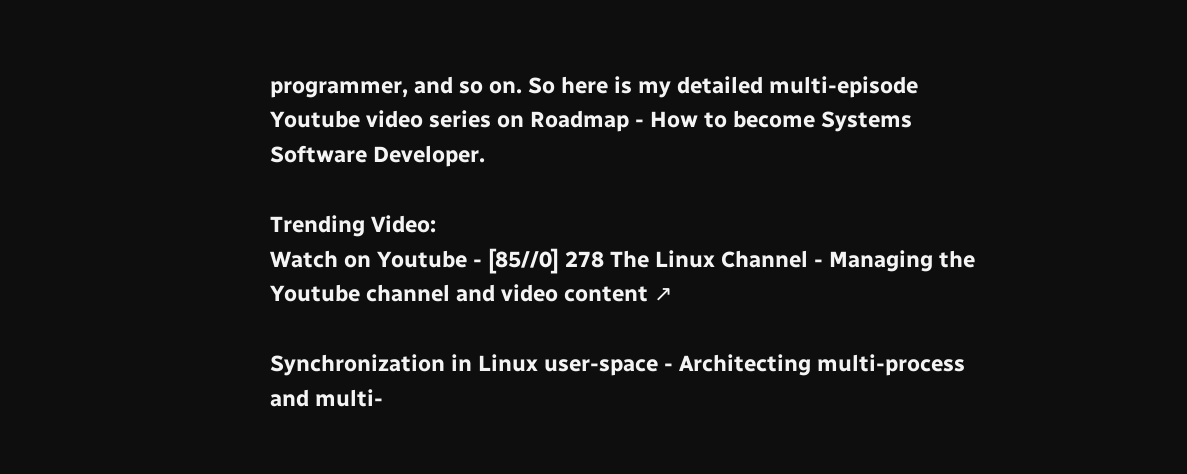programmer, and so on. So here is my detailed multi-episode Youtube video series on Roadmap - How to become Systems Software Developer.

Trending Video:
Watch on Youtube - [85//0] 278 The Linux Channel - Managing the Youtube channel and video content ↗

Synchronization in Linux user-space - Architecting multi-process and multi-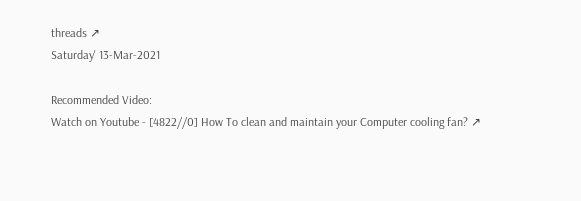threads ↗
Saturday' 13-Mar-2021

Recommended Video:
Watch on Youtube - [4822//0] How To clean and maintain your Computer cooling fan? ↗